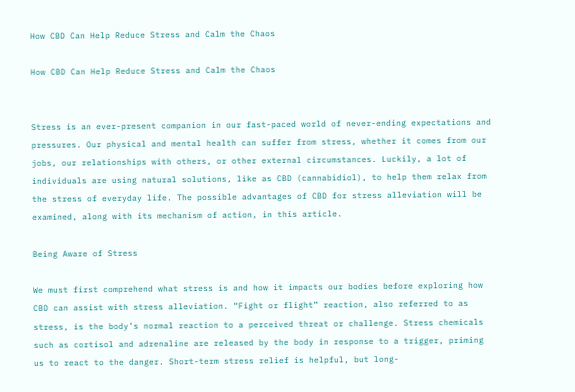How CBD Can Help Reduce Stress and Calm the Chaos

How CBD Can Help Reduce Stress and Calm the Chaos


Stress is an ever-present companion in our fast-paced world of never-ending expectations and pressures. Our physical and mental health can suffer from stress, whether it comes from our jobs, our relationships with others, or other external circumstances. Luckily, a lot of individuals are using natural solutions, like as CBD (cannabidiol), to help them relax from the stress of everyday life. The possible advantages of CBD for stress alleviation will be examined, along with its mechanism of action, in this article.

Being Aware of Stress

We must first comprehend what stress is and how it impacts our bodies before exploring how CBD can assist with stress alleviation. “Fight or flight” reaction, also referred to as stress, is the body’s normal reaction to a perceived threat or challenge. Stress chemicals such as cortisol and adrenaline are released by the body in response to a trigger, priming us to react to the danger. Short-term stress relief is helpful, but long-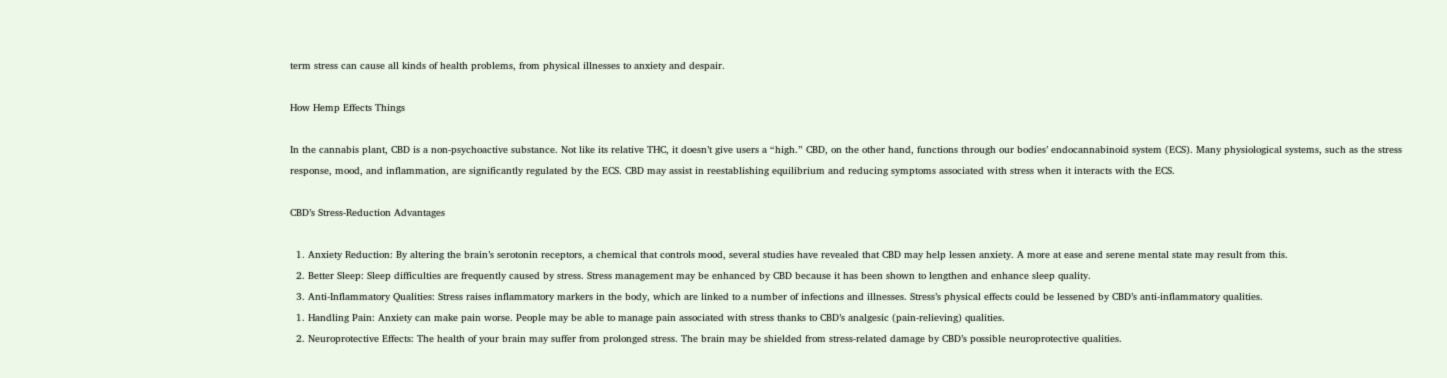term stress can cause all kinds of health problems, from physical illnesses to anxiety and despair.

How Hemp Effects Things

In the cannabis plant, CBD is a non-psychoactive substance. Not like its relative THC, it doesn’t give users a “high.” CBD, on the other hand, functions through our bodies’ endocannabinoid system (ECS). Many physiological systems, such as the stress response, mood, and inflammation, are significantly regulated by the ECS. CBD may assist in reestablishing equilibrium and reducing symptoms associated with stress when it interacts with the ECS.

CBD’s Stress-Reduction Advantages

  1. Anxiety Reduction: By altering the brain’s serotonin receptors, a chemical that controls mood, several studies have revealed that CBD may help lessen anxiety. A more at ease and serene mental state may result from this.
  2. Better Sleep: Sleep difficulties are frequently caused by stress. Stress management may be enhanced by CBD because it has been shown to lengthen and enhance sleep quality.
  3. Anti-Inflammatory Qualities: Stress raises inflammatory markers in the body, which are linked to a number of infections and illnesses. Stress’s physical effects could be lessened by CBD’s anti-inflammatory qualities.
  1. Handling Pain: Anxiety can make pain worse. People may be able to manage pain associated with stress thanks to CBD’s analgesic (pain-relieving) qualities.
  2. Neuroprotective Effects: The health of your brain may suffer from prolonged stress. The brain may be shielded from stress-related damage by CBD’s possible neuroprotective qualities.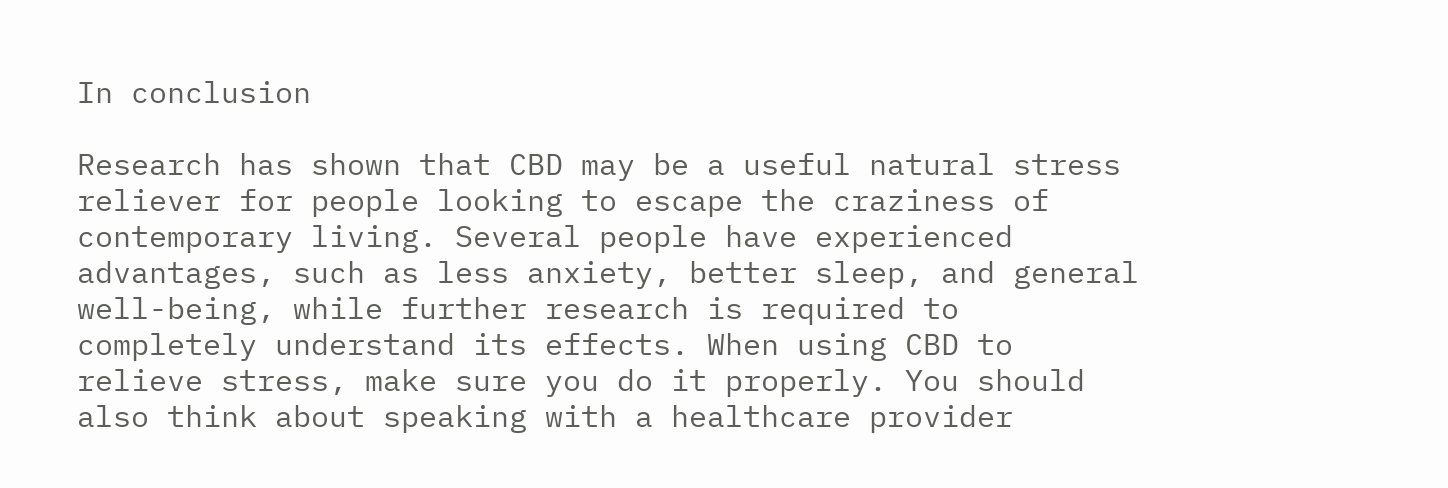In conclusion

Research has shown that CBD may be a useful natural stress reliever for people looking to escape the craziness of contemporary living. Several people have experienced advantages, such as less anxiety, better sleep, and general well-being, while further research is required to completely understand its effects. When using CBD to relieve stress, make sure you do it properly. You should also think about speaking with a healthcare provider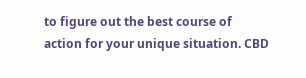to figure out the best course of action for your unique situation. CBD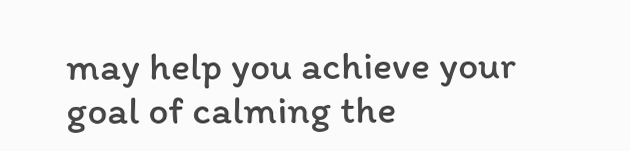may help you achieve your goal of calming the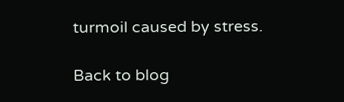turmoil caused by stress.

Back to blog